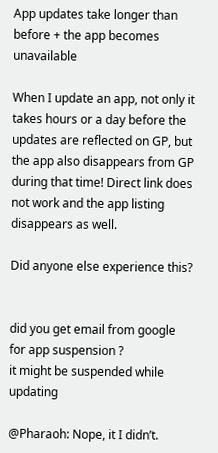App updates take longer than before + the app becomes unavailable

When I update an app, not only it takes hours or a day before the updates are reflected on GP, but the app also disappears from GP during that time! Direct link does not work and the app listing disappears as well.

Did anyone else experience this?


did you get email from google for app suspension ?
it might be suspended while updating

@Pharaoh: Nope, it I didn’t.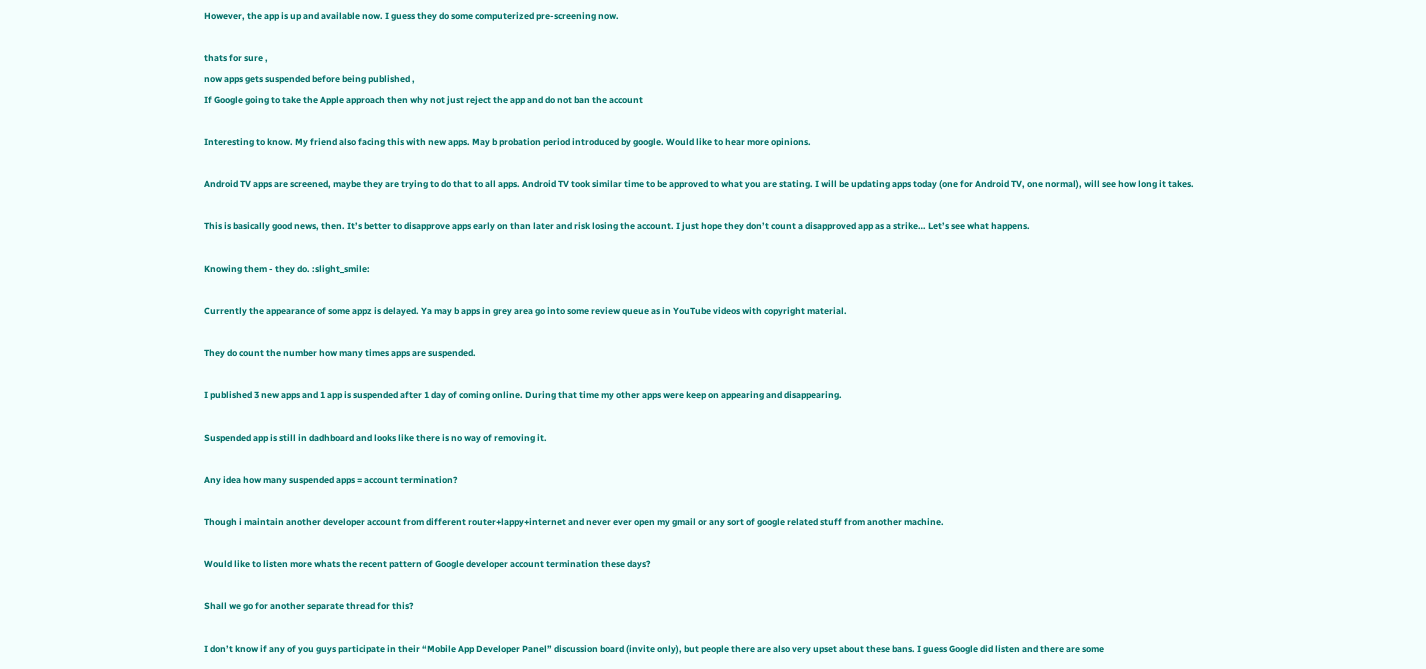However, the app is up and available now. I guess they do some computerized pre-screening now.

thats for sure ,
now apps gets suspended before being published ,
If Google going to take the Apple approach then why not just reject the app and do not ban the account

Interesting to know. My friend also facing this with new apps. May b probation period introduced by google. Would like to hear more opinions.

Android TV apps are screened, maybe they are trying to do that to all apps. Android TV took similar time to be approved to what you are stating. I will be updating apps today (one for Android TV, one normal), will see how long it takes.

This is basically good news, then. It’s better to disapprove apps early on than later and risk losing the account. I just hope they don’t count a disapproved app as a strike… Let’s see what happens.

Knowing them - they do. :slight_smile:

Currently the appearance of some appz is delayed. Ya may b apps in grey area go into some review queue as in YouTube videos with copyright material.

They do count the number how many times apps are suspended.

I published 3 new apps and 1 app is suspended after 1 day of coming online. During that time my other apps were keep on appearing and disappearing.

Suspended app is still in dadhboard and looks like there is no way of removing it.

Any idea how many suspended apps = account termination?

Though i maintain another developer account from different router+lappy+internet and never ever open my gmail or any sort of google related stuff from another machine.

Would like to listen more whats the recent pattern of Google developer account termination these days?

Shall we go for another separate thread for this?

I don’t know if any of you guys participate in their “Mobile App Developer Panel” discussion board (invite only), but people there are also very upset about these bans. I guess Google did listen and there are some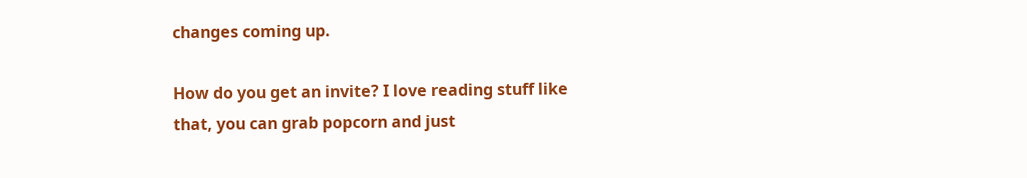changes coming up.

How do you get an invite? I love reading stuff like that, you can grab popcorn and just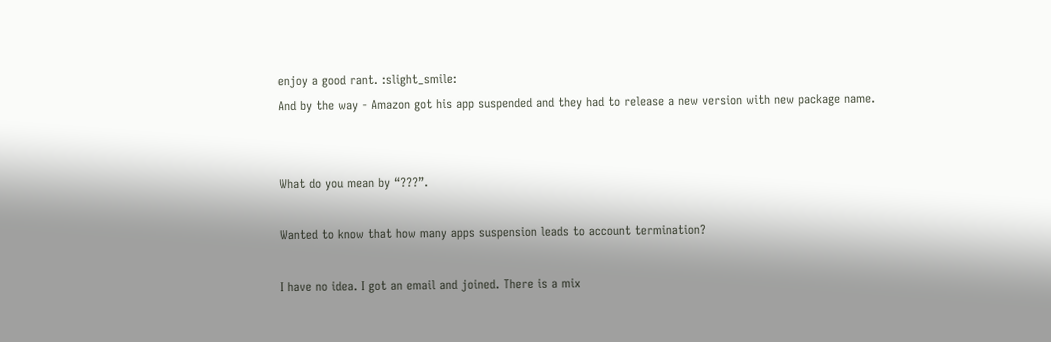enjoy a good rant. :slight_smile:
And by the way - Amazon got his app suspended and they had to release a new version with new package name.


What do you mean by “???”.

Wanted to know that how many apps suspension leads to account termination?

I have no idea. I got an email and joined. There is a mix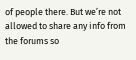of people there. But we’re not allowed to share any info from the forums so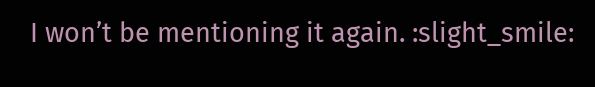I won’t be mentioning it again. :slight_smile: